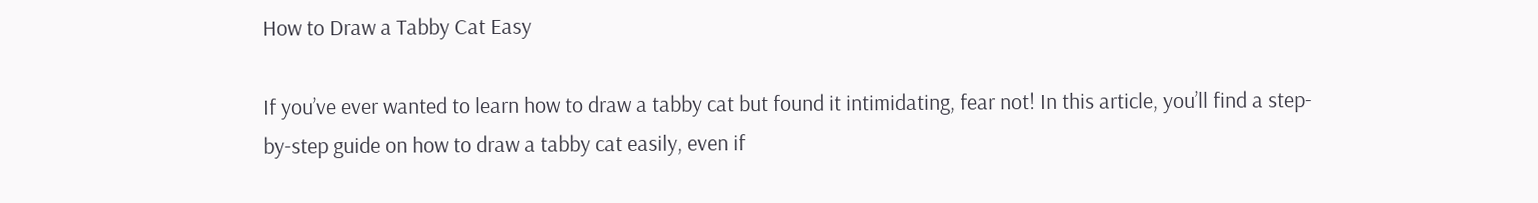How to Draw a Tabby Cat Easy

If you’ve ever wanted to learn how to draw a tabby cat but found it intimidating, fear not! In this article, you’ll find a step-by-step guide on how to draw a tabby cat easily, even if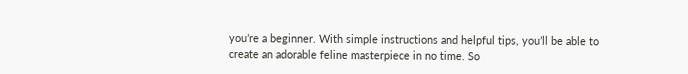you’re a beginner. With simple instructions and helpful tips, you’ll be able to create an adorable feline masterpiece in no time. So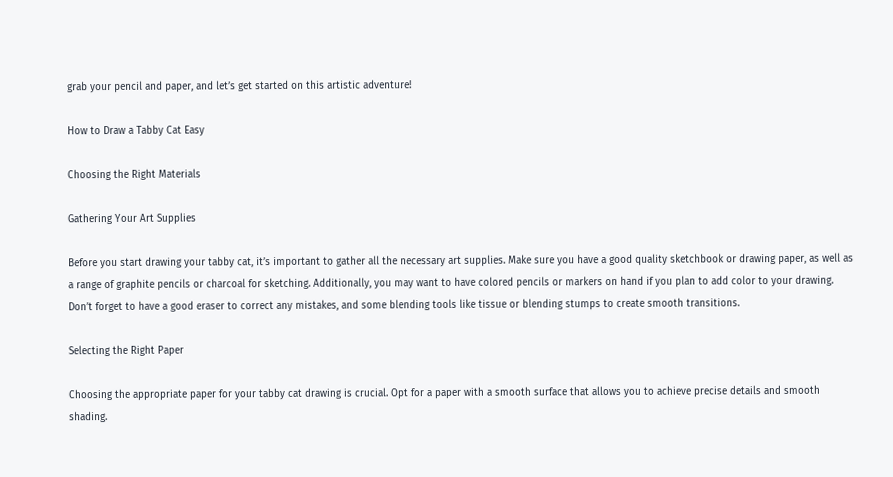grab your pencil and paper, and let’s get started on this artistic adventure!

How to Draw a Tabby Cat Easy

Choosing the Right Materials

Gathering Your Art Supplies

Before you start drawing your tabby cat, it’s important to gather all the necessary art supplies. Make sure you have a good quality sketchbook or drawing paper, as well as a range of graphite pencils or charcoal for sketching. Additionally, you may want to have colored pencils or markers on hand if you plan to add color to your drawing. Don’t forget to have a good eraser to correct any mistakes, and some blending tools like tissue or blending stumps to create smooth transitions.

Selecting the Right Paper

Choosing the appropriate paper for your tabby cat drawing is crucial. Opt for a paper with a smooth surface that allows you to achieve precise details and smooth shading.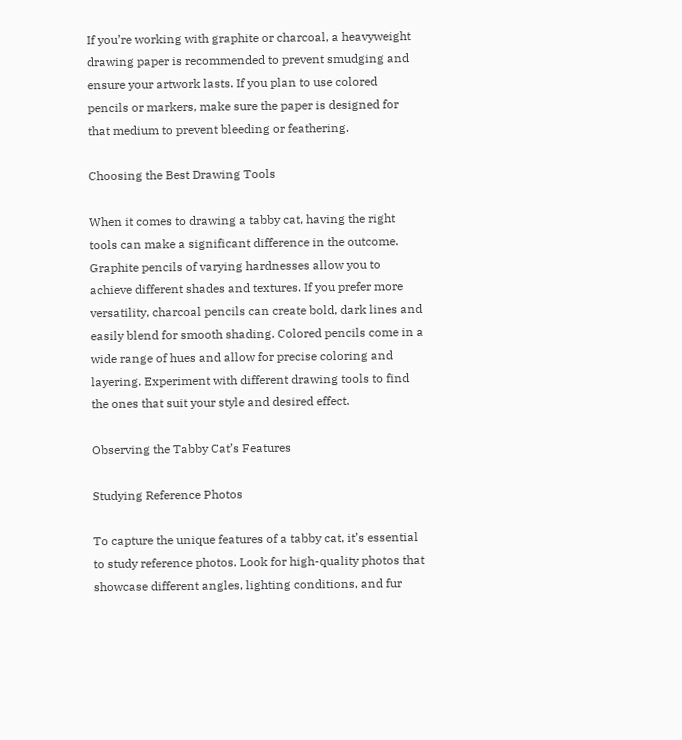If you’re working with graphite or charcoal, a heavyweight drawing paper is recommended to prevent smudging and ensure your artwork lasts. If you plan to use colored pencils or markers, make sure the paper is designed for that medium to prevent bleeding or feathering.

Choosing the Best Drawing Tools

When it comes to drawing a tabby cat, having the right tools can make a significant difference in the outcome. Graphite pencils of varying hardnesses allow you to achieve different shades and textures. If you prefer more versatility, charcoal pencils can create bold, dark lines and easily blend for smooth shading. Colored pencils come in a wide range of hues and allow for precise coloring and layering. Experiment with different drawing tools to find the ones that suit your style and desired effect.

Observing the Tabby Cat’s Features

Studying Reference Photos

To capture the unique features of a tabby cat, it’s essential to study reference photos. Look for high-quality photos that showcase different angles, lighting conditions, and fur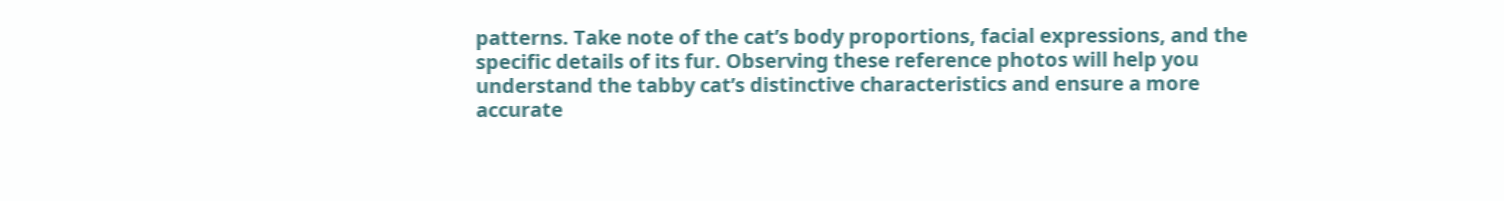patterns. Take note of the cat’s body proportions, facial expressions, and the specific details of its fur. Observing these reference photos will help you understand the tabby cat’s distinctive characteristics and ensure a more accurate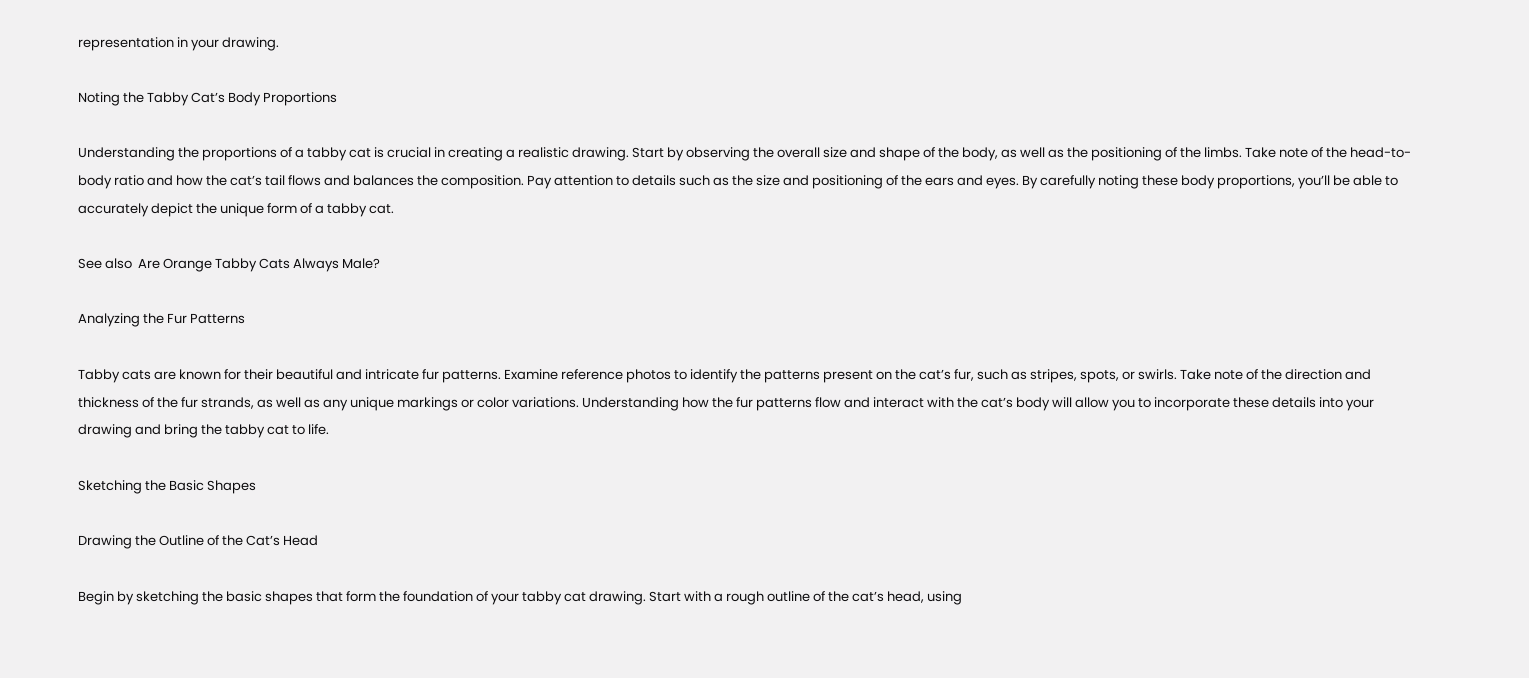representation in your drawing.

Noting the Tabby Cat’s Body Proportions

Understanding the proportions of a tabby cat is crucial in creating a realistic drawing. Start by observing the overall size and shape of the body, as well as the positioning of the limbs. Take note of the head-to-body ratio and how the cat’s tail flows and balances the composition. Pay attention to details such as the size and positioning of the ears and eyes. By carefully noting these body proportions, you’ll be able to accurately depict the unique form of a tabby cat.

See also  Are Orange Tabby Cats Always Male?

Analyzing the Fur Patterns

Tabby cats are known for their beautiful and intricate fur patterns. Examine reference photos to identify the patterns present on the cat’s fur, such as stripes, spots, or swirls. Take note of the direction and thickness of the fur strands, as well as any unique markings or color variations. Understanding how the fur patterns flow and interact with the cat’s body will allow you to incorporate these details into your drawing and bring the tabby cat to life.

Sketching the Basic Shapes

Drawing the Outline of the Cat’s Head

Begin by sketching the basic shapes that form the foundation of your tabby cat drawing. Start with a rough outline of the cat’s head, using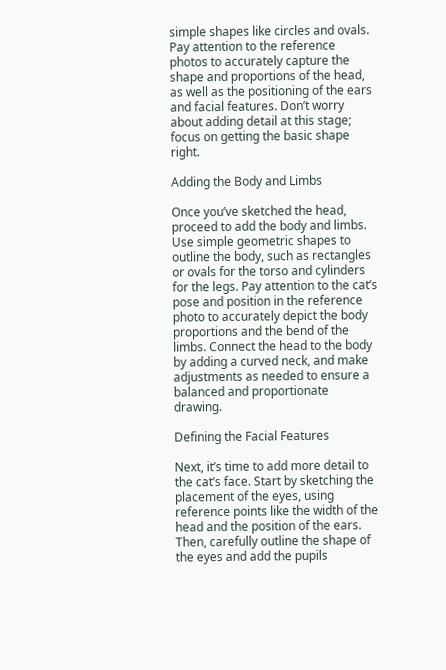simple shapes like circles and ovals. Pay attention to the reference photos to accurately capture the shape and proportions of the head, as well as the positioning of the ears and facial features. Don’t worry about adding detail at this stage; focus on getting the basic shape right.

Adding the Body and Limbs

Once you’ve sketched the head, proceed to add the body and limbs. Use simple geometric shapes to outline the body, such as rectangles or ovals for the torso and cylinders for the legs. Pay attention to the cat’s pose and position in the reference photo to accurately depict the body proportions and the bend of the limbs. Connect the head to the body by adding a curved neck, and make adjustments as needed to ensure a balanced and proportionate drawing.

Defining the Facial Features

Next, it’s time to add more detail to the cat’s face. Start by sketching the placement of the eyes, using reference points like the width of the head and the position of the ears. Then, carefully outline the shape of the eyes and add the pupils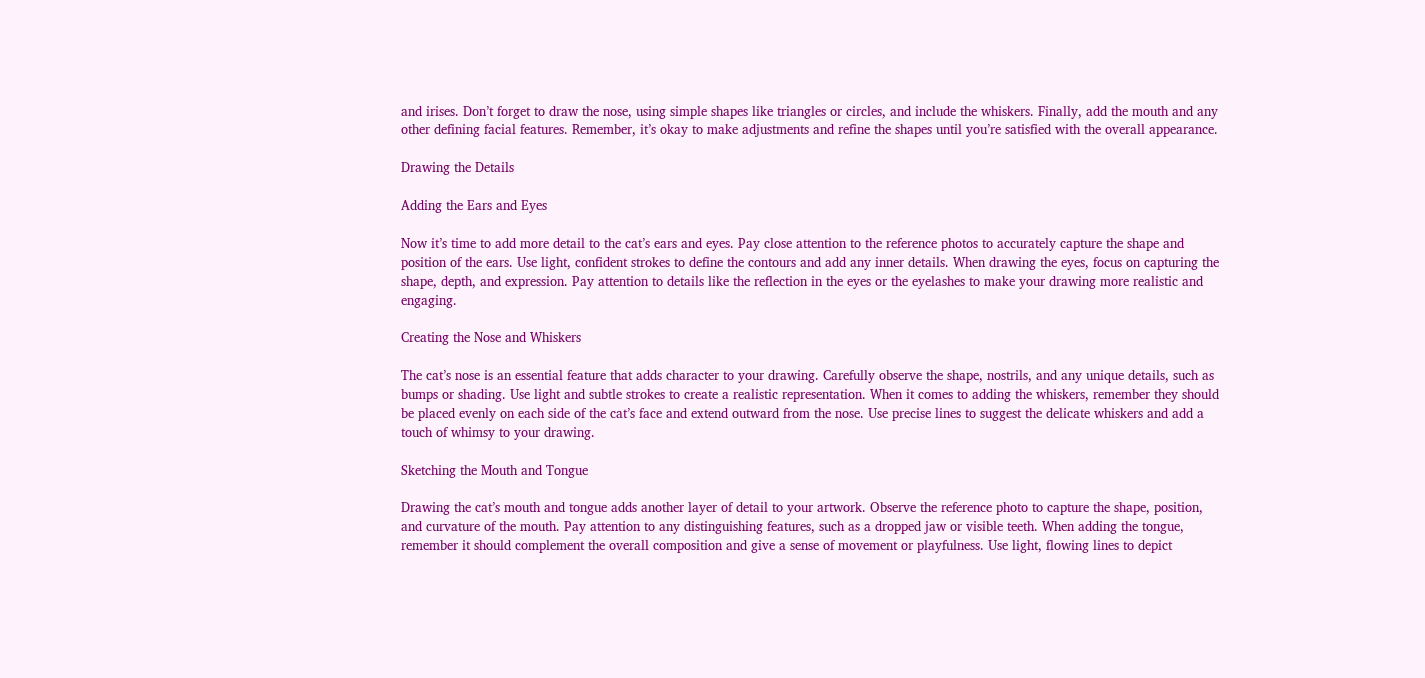and irises. Don’t forget to draw the nose, using simple shapes like triangles or circles, and include the whiskers. Finally, add the mouth and any other defining facial features. Remember, it’s okay to make adjustments and refine the shapes until you’re satisfied with the overall appearance.

Drawing the Details

Adding the Ears and Eyes

Now it’s time to add more detail to the cat’s ears and eyes. Pay close attention to the reference photos to accurately capture the shape and position of the ears. Use light, confident strokes to define the contours and add any inner details. When drawing the eyes, focus on capturing the shape, depth, and expression. Pay attention to details like the reflection in the eyes or the eyelashes to make your drawing more realistic and engaging.

Creating the Nose and Whiskers

The cat’s nose is an essential feature that adds character to your drawing. Carefully observe the shape, nostrils, and any unique details, such as bumps or shading. Use light and subtle strokes to create a realistic representation. When it comes to adding the whiskers, remember they should be placed evenly on each side of the cat’s face and extend outward from the nose. Use precise lines to suggest the delicate whiskers and add a touch of whimsy to your drawing.

Sketching the Mouth and Tongue

Drawing the cat’s mouth and tongue adds another layer of detail to your artwork. Observe the reference photo to capture the shape, position, and curvature of the mouth. Pay attention to any distinguishing features, such as a dropped jaw or visible teeth. When adding the tongue, remember it should complement the overall composition and give a sense of movement or playfulness. Use light, flowing lines to depict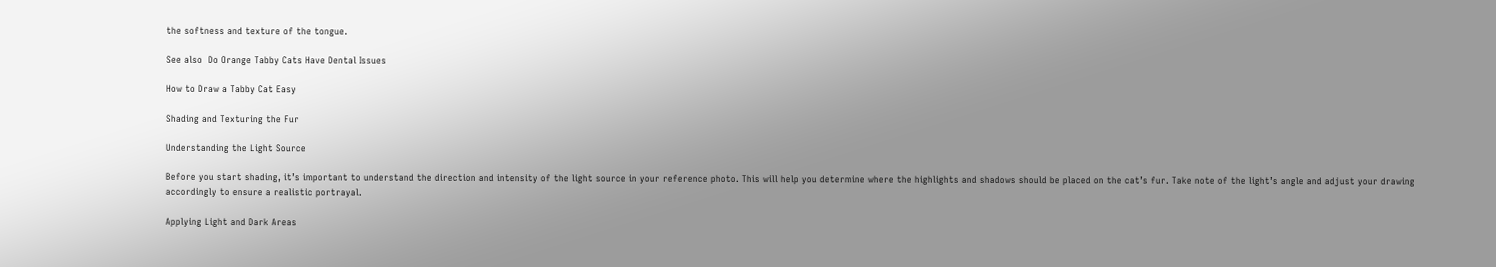the softness and texture of the tongue.

See also  Do Orange Tabby Cats Have Dental Issues

How to Draw a Tabby Cat Easy

Shading and Texturing the Fur

Understanding the Light Source

Before you start shading, it’s important to understand the direction and intensity of the light source in your reference photo. This will help you determine where the highlights and shadows should be placed on the cat’s fur. Take note of the light’s angle and adjust your drawing accordingly to ensure a realistic portrayal.

Applying Light and Dark Areas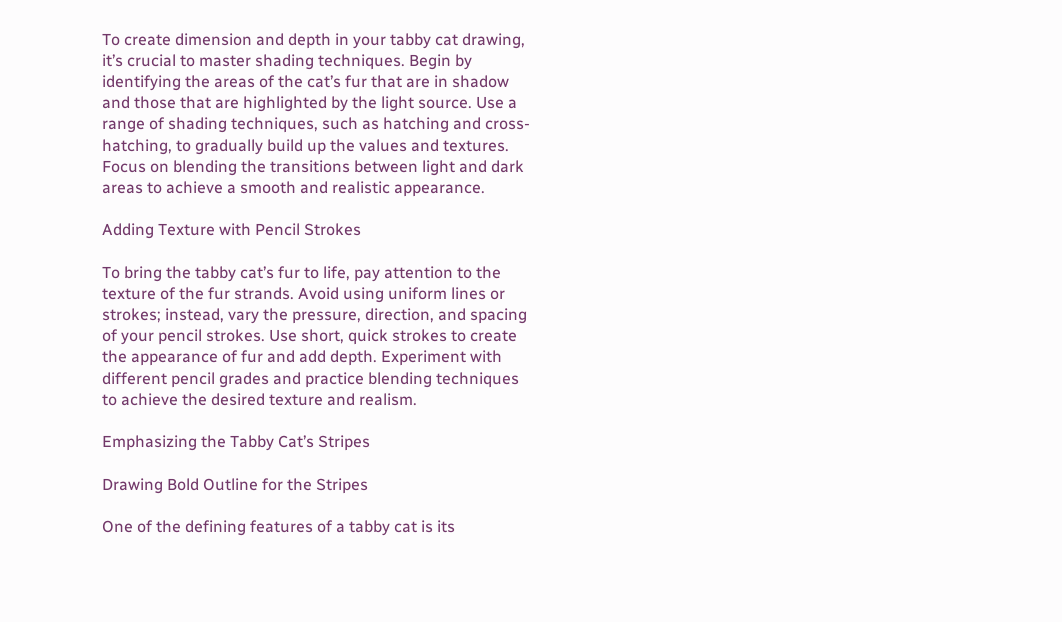To create dimension and depth in your tabby cat drawing, it’s crucial to master shading techniques. Begin by identifying the areas of the cat’s fur that are in shadow and those that are highlighted by the light source. Use a range of shading techniques, such as hatching and cross-hatching, to gradually build up the values and textures. Focus on blending the transitions between light and dark areas to achieve a smooth and realistic appearance.

Adding Texture with Pencil Strokes

To bring the tabby cat’s fur to life, pay attention to the texture of the fur strands. Avoid using uniform lines or strokes; instead, vary the pressure, direction, and spacing of your pencil strokes. Use short, quick strokes to create the appearance of fur and add depth. Experiment with different pencil grades and practice blending techniques to achieve the desired texture and realism.

Emphasizing the Tabby Cat’s Stripes

Drawing Bold Outline for the Stripes

One of the defining features of a tabby cat is its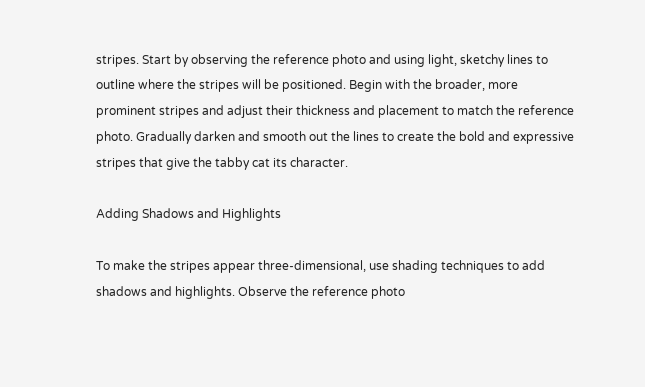stripes. Start by observing the reference photo and using light, sketchy lines to outline where the stripes will be positioned. Begin with the broader, more prominent stripes and adjust their thickness and placement to match the reference photo. Gradually darken and smooth out the lines to create the bold and expressive stripes that give the tabby cat its character.

Adding Shadows and Highlights

To make the stripes appear three-dimensional, use shading techniques to add shadows and highlights. Observe the reference photo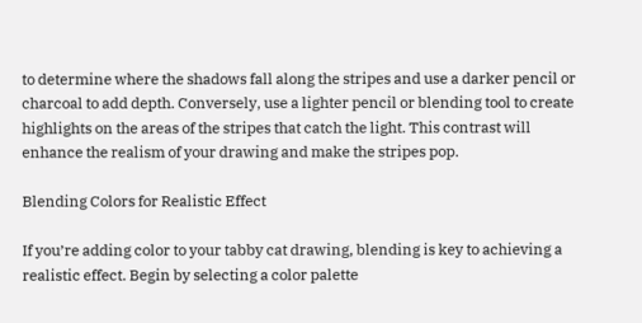to determine where the shadows fall along the stripes and use a darker pencil or charcoal to add depth. Conversely, use a lighter pencil or blending tool to create highlights on the areas of the stripes that catch the light. This contrast will enhance the realism of your drawing and make the stripes pop.

Blending Colors for Realistic Effect

If you’re adding color to your tabby cat drawing, blending is key to achieving a realistic effect. Begin by selecting a color palette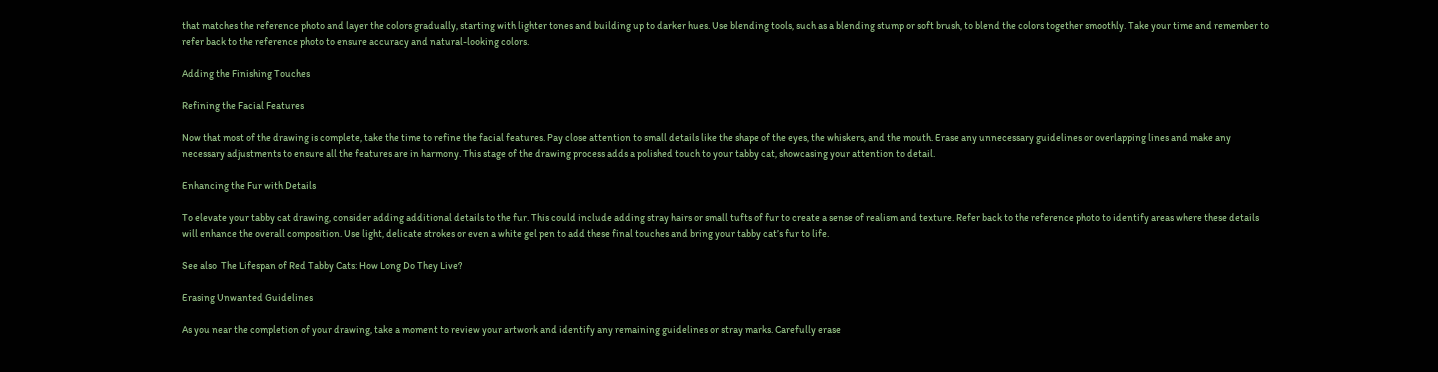that matches the reference photo and layer the colors gradually, starting with lighter tones and building up to darker hues. Use blending tools, such as a blending stump or soft brush, to blend the colors together smoothly. Take your time and remember to refer back to the reference photo to ensure accuracy and natural-looking colors.

Adding the Finishing Touches

Refining the Facial Features

Now that most of the drawing is complete, take the time to refine the facial features. Pay close attention to small details like the shape of the eyes, the whiskers, and the mouth. Erase any unnecessary guidelines or overlapping lines and make any necessary adjustments to ensure all the features are in harmony. This stage of the drawing process adds a polished touch to your tabby cat, showcasing your attention to detail.

Enhancing the Fur with Details

To elevate your tabby cat drawing, consider adding additional details to the fur. This could include adding stray hairs or small tufts of fur to create a sense of realism and texture. Refer back to the reference photo to identify areas where these details will enhance the overall composition. Use light, delicate strokes or even a white gel pen to add these final touches and bring your tabby cat’s fur to life.

See also  The Lifespan of Red Tabby Cats: How Long Do They Live?

Erasing Unwanted Guidelines

As you near the completion of your drawing, take a moment to review your artwork and identify any remaining guidelines or stray marks. Carefully erase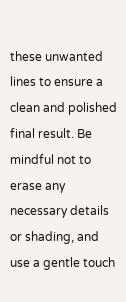these unwanted lines to ensure a clean and polished final result. Be mindful not to erase any necessary details or shading, and use a gentle touch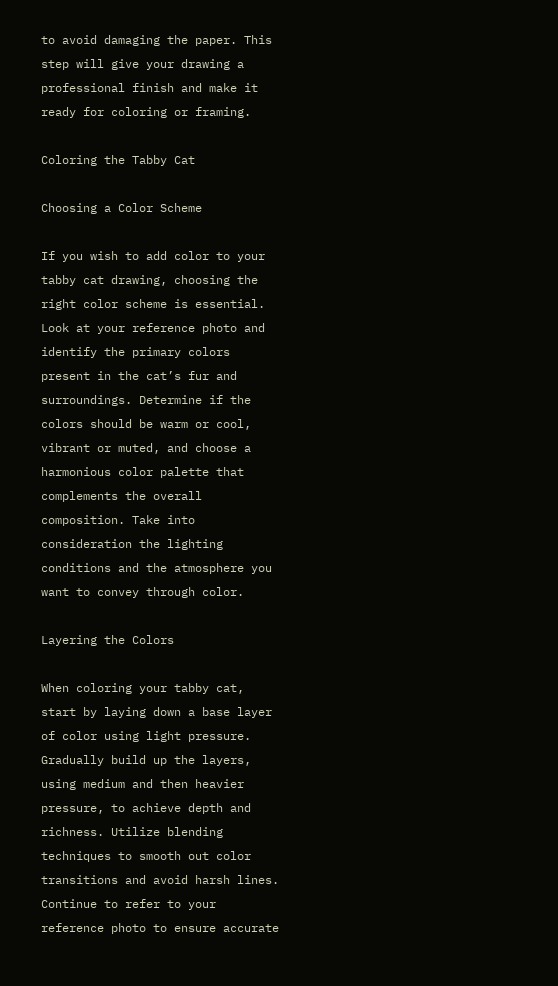to avoid damaging the paper. This step will give your drawing a professional finish and make it ready for coloring or framing.

Coloring the Tabby Cat

Choosing a Color Scheme

If you wish to add color to your tabby cat drawing, choosing the right color scheme is essential. Look at your reference photo and identify the primary colors present in the cat’s fur and surroundings. Determine if the colors should be warm or cool, vibrant or muted, and choose a harmonious color palette that complements the overall composition. Take into consideration the lighting conditions and the atmosphere you want to convey through color.

Layering the Colors

When coloring your tabby cat, start by laying down a base layer of color using light pressure. Gradually build up the layers, using medium and then heavier pressure, to achieve depth and richness. Utilize blending techniques to smooth out color transitions and avoid harsh lines. Continue to refer to your reference photo to ensure accurate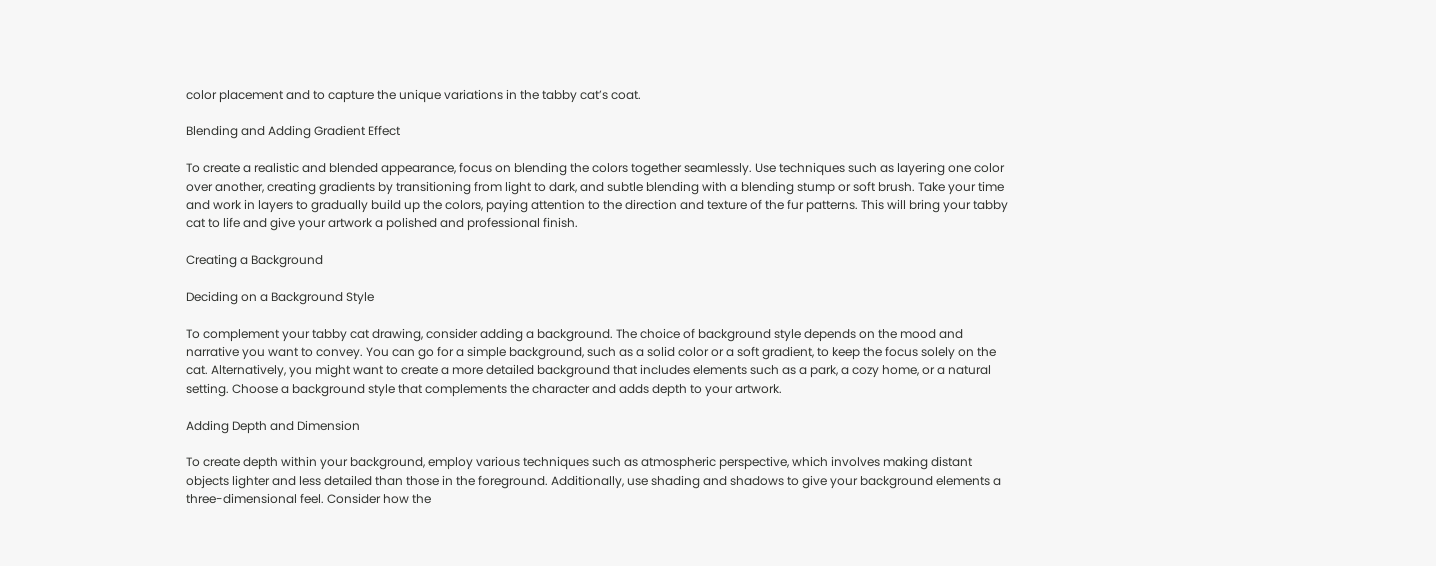color placement and to capture the unique variations in the tabby cat’s coat.

Blending and Adding Gradient Effect

To create a realistic and blended appearance, focus on blending the colors together seamlessly. Use techniques such as layering one color over another, creating gradients by transitioning from light to dark, and subtle blending with a blending stump or soft brush. Take your time and work in layers to gradually build up the colors, paying attention to the direction and texture of the fur patterns. This will bring your tabby cat to life and give your artwork a polished and professional finish.

Creating a Background

Deciding on a Background Style

To complement your tabby cat drawing, consider adding a background. The choice of background style depends on the mood and narrative you want to convey. You can go for a simple background, such as a solid color or a soft gradient, to keep the focus solely on the cat. Alternatively, you might want to create a more detailed background that includes elements such as a park, a cozy home, or a natural setting. Choose a background style that complements the character and adds depth to your artwork.

Adding Depth and Dimension

To create depth within your background, employ various techniques such as atmospheric perspective, which involves making distant objects lighter and less detailed than those in the foreground. Additionally, use shading and shadows to give your background elements a three-dimensional feel. Consider how the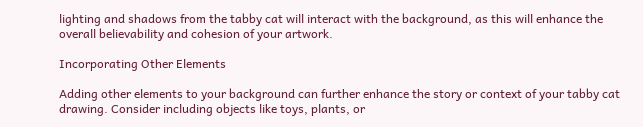lighting and shadows from the tabby cat will interact with the background, as this will enhance the overall believability and cohesion of your artwork.

Incorporating Other Elements

Adding other elements to your background can further enhance the story or context of your tabby cat drawing. Consider including objects like toys, plants, or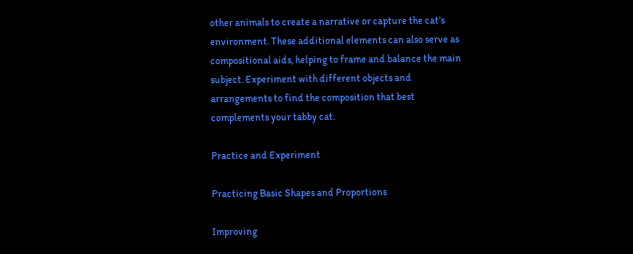other animals to create a narrative or capture the cat’s environment. These additional elements can also serve as compositional aids, helping to frame and balance the main subject. Experiment with different objects and arrangements to find the composition that best complements your tabby cat.

Practice and Experiment

Practicing Basic Shapes and Proportions

Improving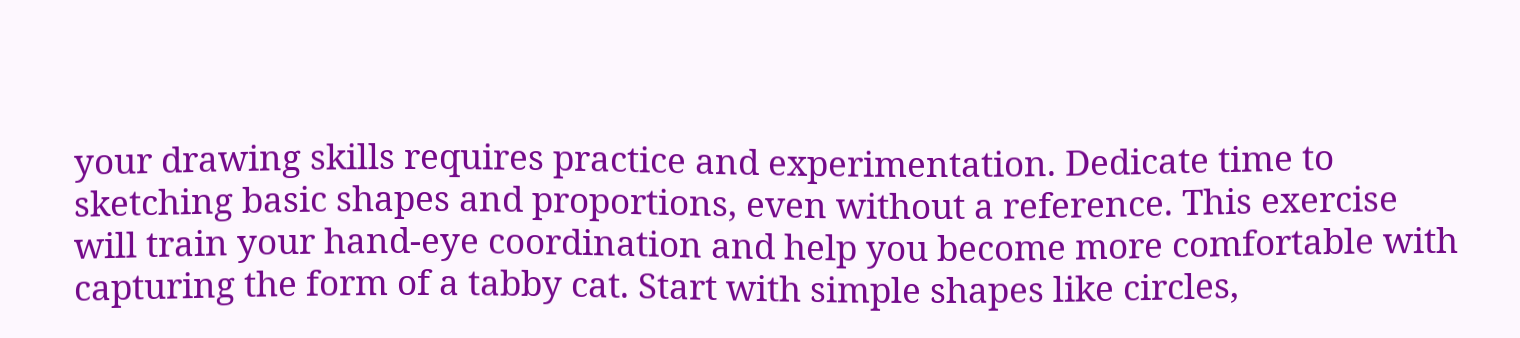your drawing skills requires practice and experimentation. Dedicate time to sketching basic shapes and proportions, even without a reference. This exercise will train your hand-eye coordination and help you become more comfortable with capturing the form of a tabby cat. Start with simple shapes like circles,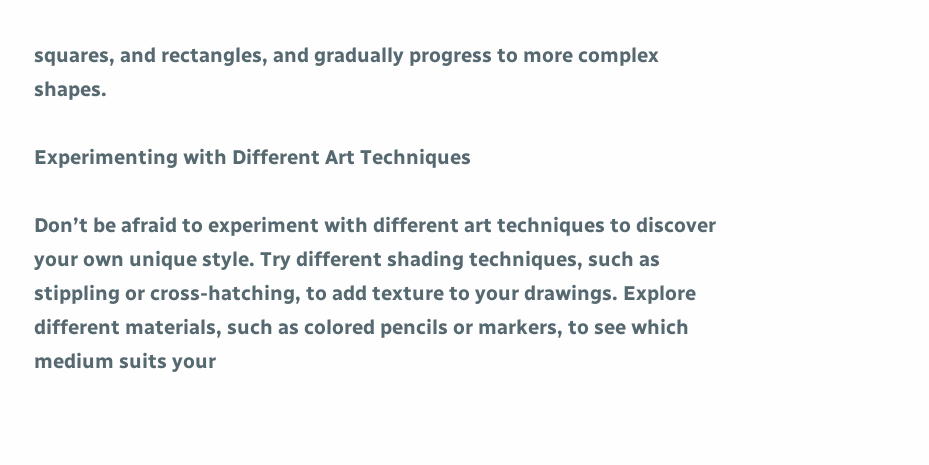squares, and rectangles, and gradually progress to more complex shapes.

Experimenting with Different Art Techniques

Don’t be afraid to experiment with different art techniques to discover your own unique style. Try different shading techniques, such as stippling or cross-hatching, to add texture to your drawings. Explore different materials, such as colored pencils or markers, to see which medium suits your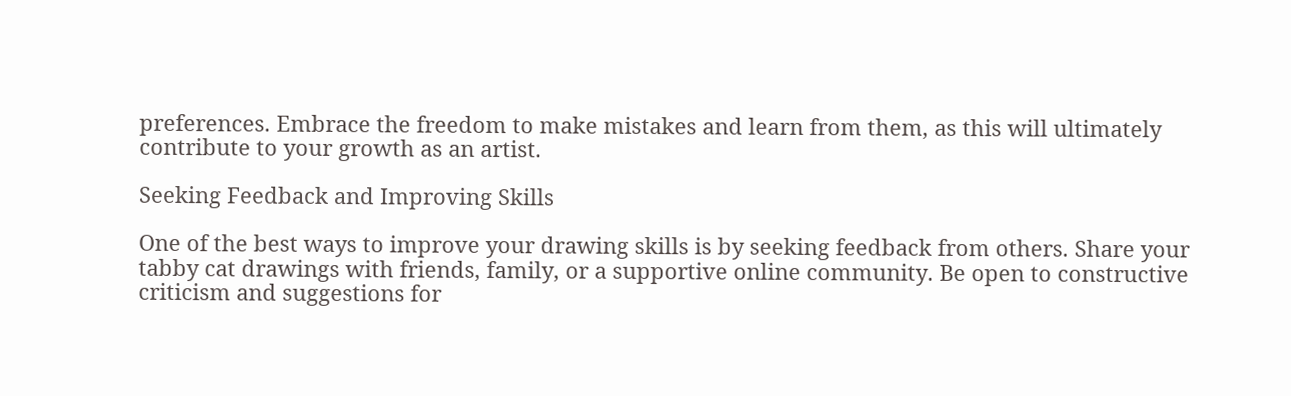preferences. Embrace the freedom to make mistakes and learn from them, as this will ultimately contribute to your growth as an artist.

Seeking Feedback and Improving Skills

One of the best ways to improve your drawing skills is by seeking feedback from others. Share your tabby cat drawings with friends, family, or a supportive online community. Be open to constructive criticism and suggestions for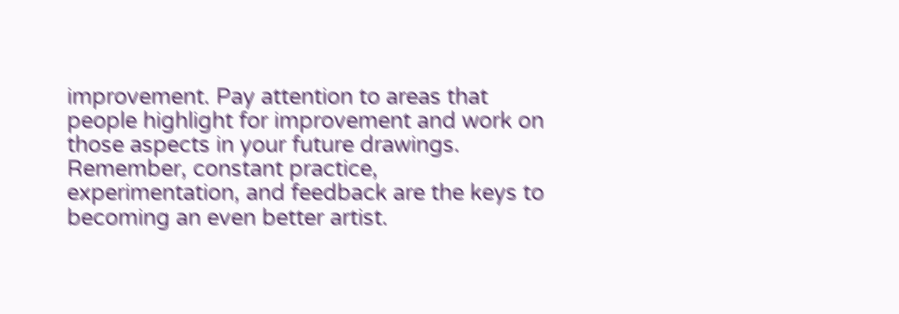improvement. Pay attention to areas that people highlight for improvement and work on those aspects in your future drawings. Remember, constant practice, experimentation, and feedback are the keys to becoming an even better artist.